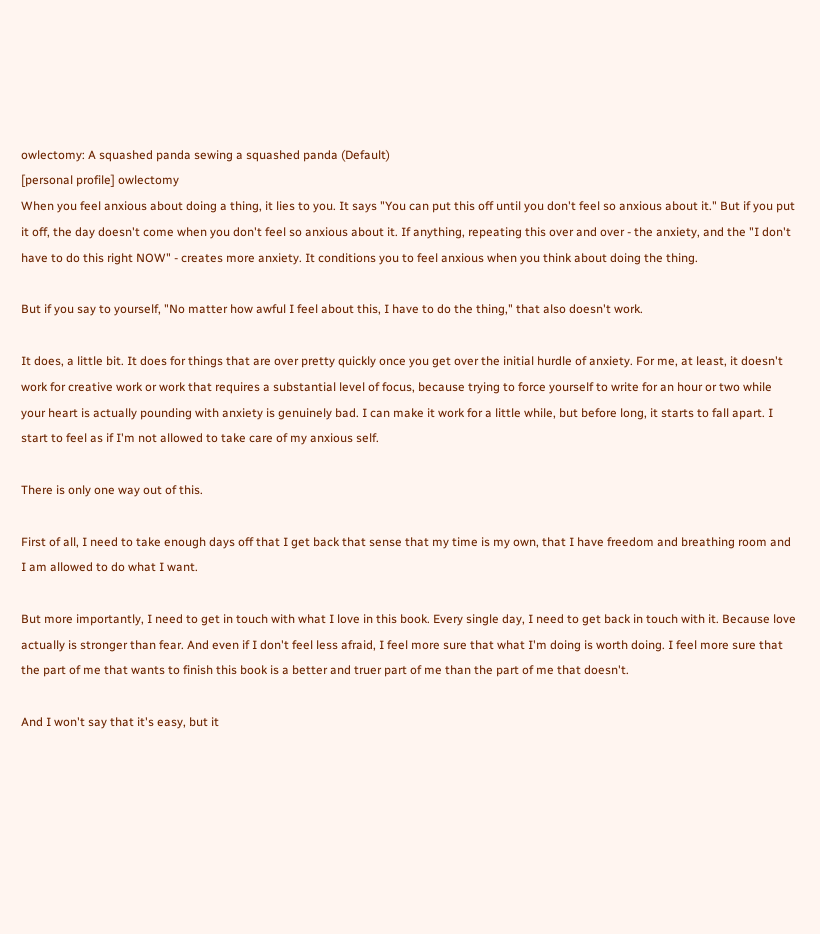owlectomy: A squashed panda sewing a squashed panda (Default)
[personal profile] owlectomy
When you feel anxious about doing a thing, it lies to you. It says "You can put this off until you don't feel so anxious about it." But if you put it off, the day doesn't come when you don't feel so anxious about it. If anything, repeating this over and over - the anxiety, and the "I don't have to do this right NOW" - creates more anxiety. It conditions you to feel anxious when you think about doing the thing.

But if you say to yourself, "No matter how awful I feel about this, I have to do the thing," that also doesn't work.

It does, a little bit. It does for things that are over pretty quickly once you get over the initial hurdle of anxiety. For me, at least, it doesn't work for creative work or work that requires a substantial level of focus, because trying to force yourself to write for an hour or two while your heart is actually pounding with anxiety is genuinely bad. I can make it work for a little while, but before long, it starts to fall apart. I start to feel as if I'm not allowed to take care of my anxious self.

There is only one way out of this.

First of all, I need to take enough days off that I get back that sense that my time is my own, that I have freedom and breathing room and I am allowed to do what I want.

But more importantly, I need to get in touch with what I love in this book. Every single day, I need to get back in touch with it. Because love actually is stronger than fear. And even if I don't feel less afraid, I feel more sure that what I'm doing is worth doing. I feel more sure that the part of me that wants to finish this book is a better and truer part of me than the part of me that doesn't.

And I won't say that it's easy, but it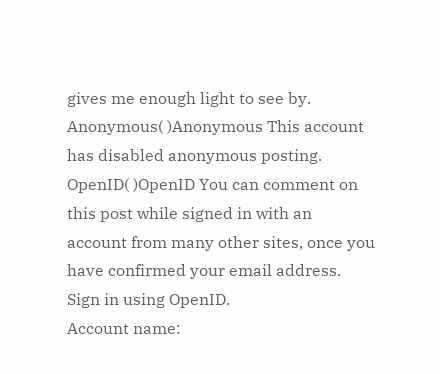gives me enough light to see by.
Anonymous( )Anonymous This account has disabled anonymous posting.
OpenID( )OpenID You can comment on this post while signed in with an account from many other sites, once you have confirmed your email address. Sign in using OpenID.
Account name: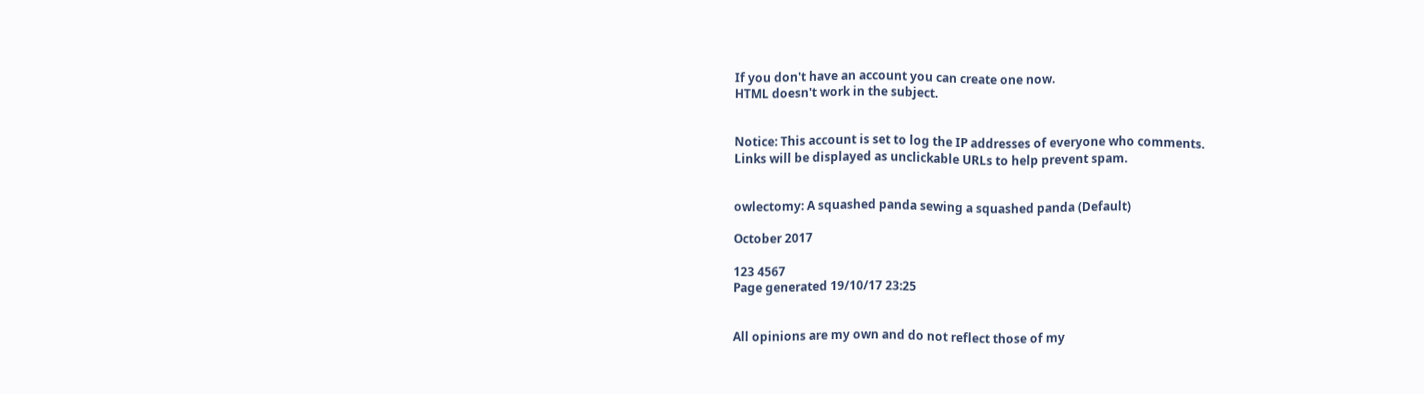If you don't have an account you can create one now.
HTML doesn't work in the subject.


Notice: This account is set to log the IP addresses of everyone who comments.
Links will be displayed as unclickable URLs to help prevent spam.


owlectomy: A squashed panda sewing a squashed panda (Default)

October 2017

123 4567
Page generated 19/10/17 23:25


All opinions are my own and do not reflect those of my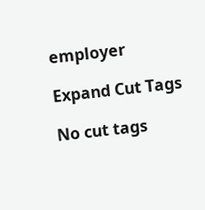employer

Expand Cut Tags

No cut tags